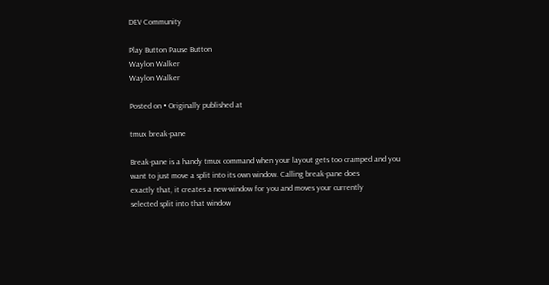DEV Community

Play Button Pause Button
Waylon Walker
Waylon Walker

Posted on • Originally published at

tmux break-pane

Break-pane is a handy tmux command when your layout gets too cramped and you
want to just move a split into its own window. Calling break-pane does
exactly that, it creates a new-window for you and moves your currently
selected split into that window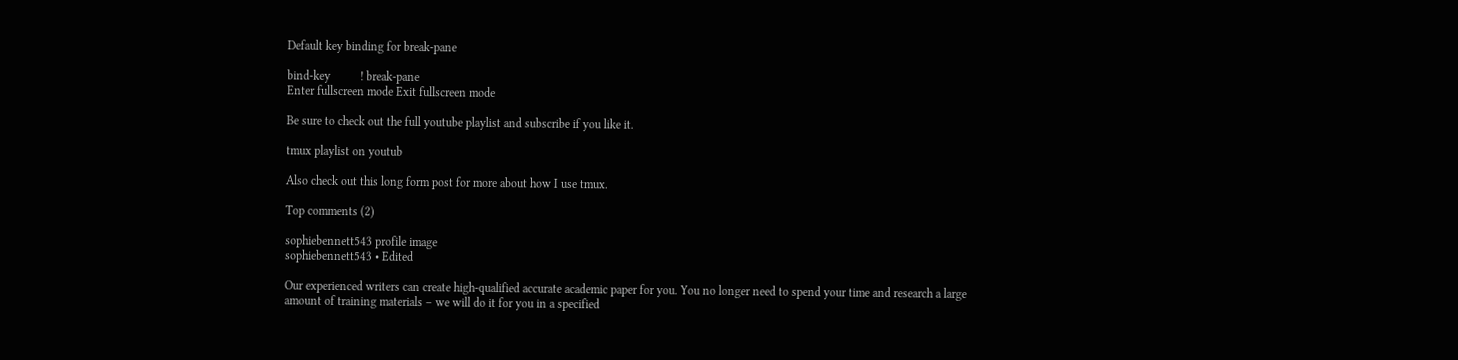Default key binding for break-pane

bind-key          ! break-pane
Enter fullscreen mode Exit fullscreen mode

Be sure to check out the full youtube playlist and subscribe if you like it.

tmux playlist on youtub

Also check out this long form post for more about how I use tmux.

Top comments (2)

sophiebennett543 profile image
sophiebennett543 • Edited

Our experienced writers can create high-qualified accurate academic paper for you. You no longer need to spend your time and research a large amount of training materials – we will do it for you in a specified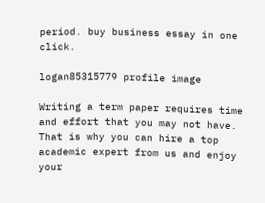period. buy business essay in one click.

logan85315779 profile image

Writing a term paper requires time and effort that you may not have. That is why you can hire a top academic expert from us and enjoy your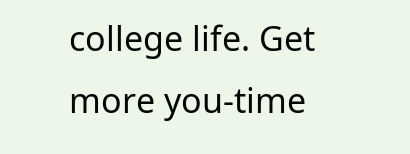college life. Get more you-time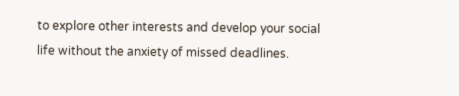to explore other interests and develop your social life without the anxiety of missed deadlines.